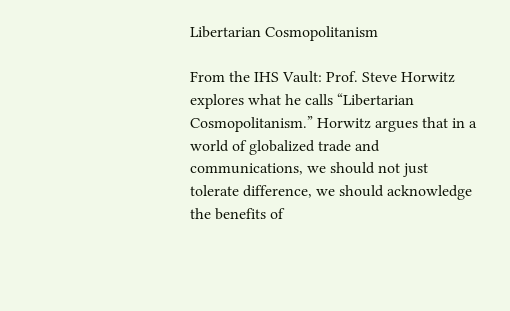Libertarian Cosmopolitanism

From the IHS Vault: Prof. Steve Horwitz explores what he calls “Libertarian Cosmopolitanism.” Horwitz argues that in a world of globalized trade and communications, we should not just tolerate difference, we should acknowledge the benefits of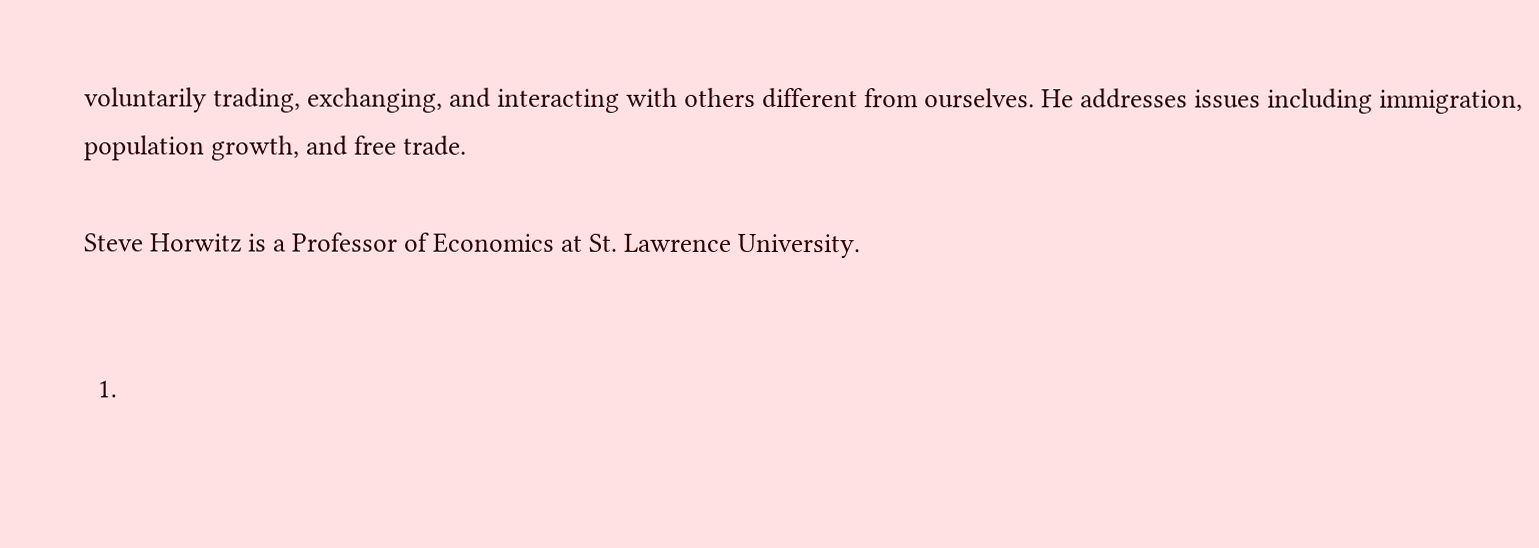voluntarily trading, exchanging, and interacting with others different from ourselves. He addresses issues including immigration, population growth, and free trade.

Steve Horwitz is a Professor of Economics at St. Lawrence University.


  1.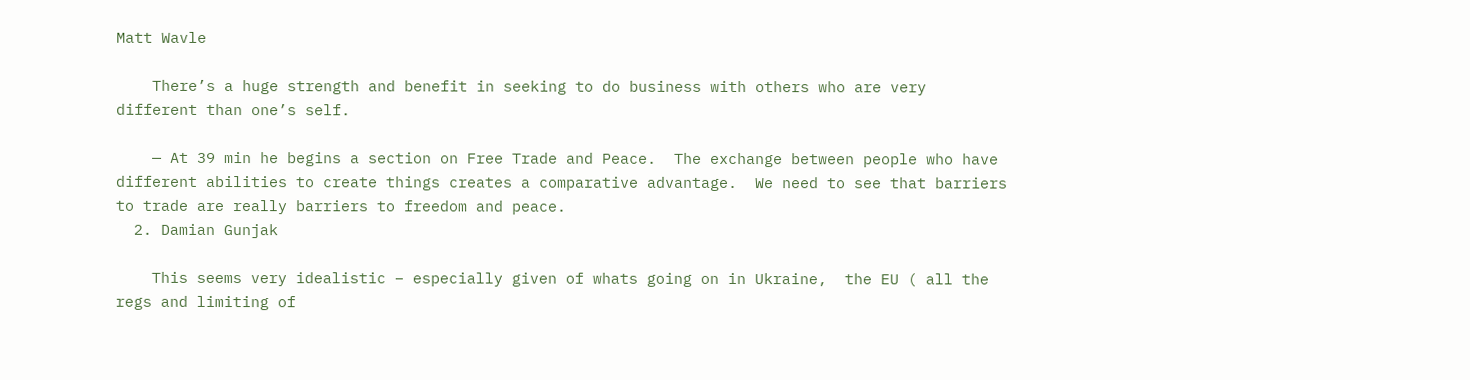Matt Wavle

    There’s a huge strength and benefit in seeking to do business with others who are very different than one’s self.

    — At 39 min he begins a section on Free Trade and Peace.  The exchange between people who have different abilities to create things creates a comparative advantage.  We need to see that barriers to trade are really barriers to freedom and peace.
  2. Damian Gunjak

    This seems very idealistic – especially given of whats going on in Ukraine,  the EU ( all the regs and limiting of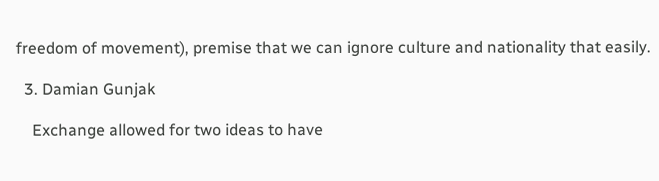freedom of movement), premise that we can ignore culture and nationality that easily.

  3. Damian Gunjak

    Exchange allowed for two ideas to have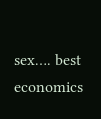sex…. best economics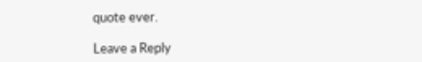quote ever.

Leave a Reply